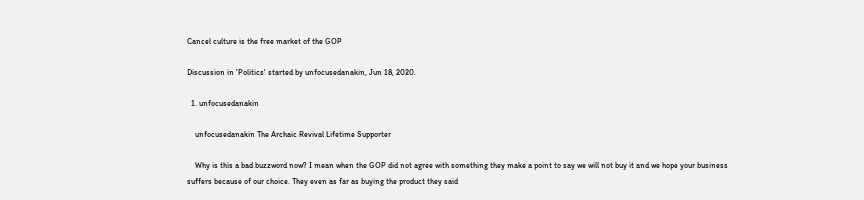Cancel culture is the free market of the GOP

Discussion in 'Politics' started by unfocusedanakin, Jun 18, 2020.

  1. unfocusedanakin

    unfocusedanakin The Archaic Revival Lifetime Supporter

    Why is this a bad buzzword now? I mean when the GOP did not agree with something they make a point to say we will not buy it and we hope your business suffers because of our choice. They even as far as buying the product they said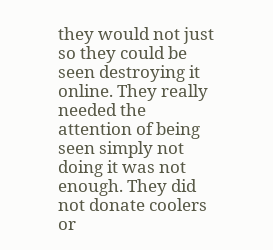they would not just so they could be seen destroying it online. They really needed the attention of being seen simply not doing it was not enough. They did not donate coolers or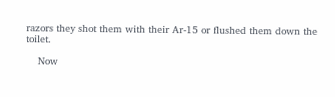razors they shot them with their Ar-15 or flushed them down the toilet.

    Now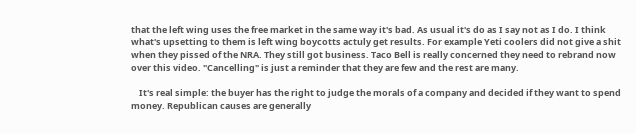that the left wing uses the free market in the same way it's bad. As usual it's do as I say not as I do. I think what's upsetting to them is left wing boycotts actuly get results. For example Yeti coolers did not give a shit when they pissed of the NRA. They still got business. Taco Bell is really concerned they need to rebrand now over this video. "Cancelling" is just a reminder that they are few and the rest are many.

    It's real simple: the buyer has the right to judge the morals of a company and decided if they want to spend money. Republican causes are generally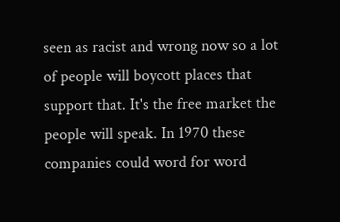seen as racist and wrong now so a lot of people will boycott places that support that. It's the free market the people will speak. In 1970 these companies could word for word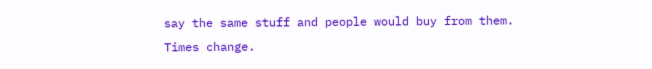say the same stuff and people would buy from them. Times change.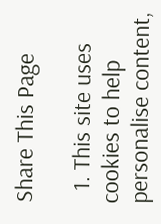Share This Page

  1. This site uses cookies to help personalise content,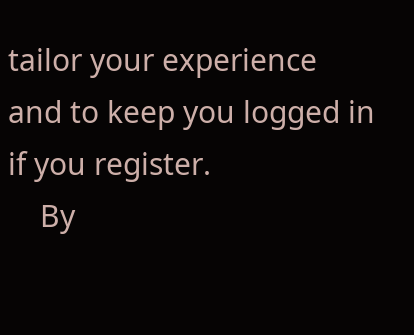tailor your experience and to keep you logged in if you register.
    By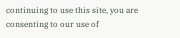continuing to use this site, you are consenting to our use of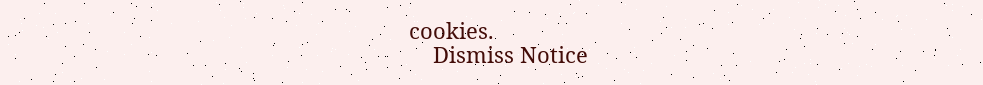cookies.
    Dismiss Notice